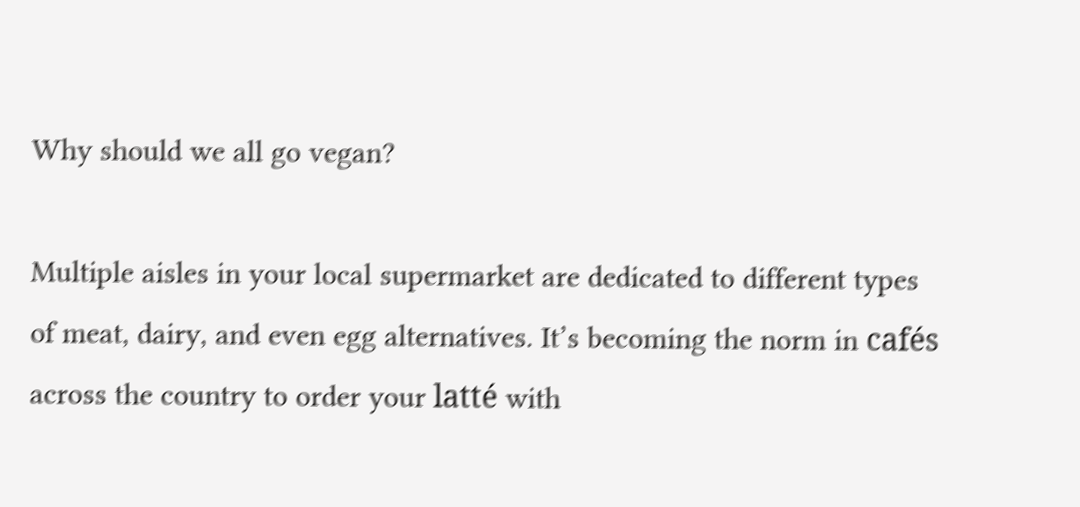Why should we all go vegan?

Multiple aisles in your local supermarket are dedicated to different types of meat, dairy, and even egg alternatives. It’s becoming the norm in cafés across the country to order your latté with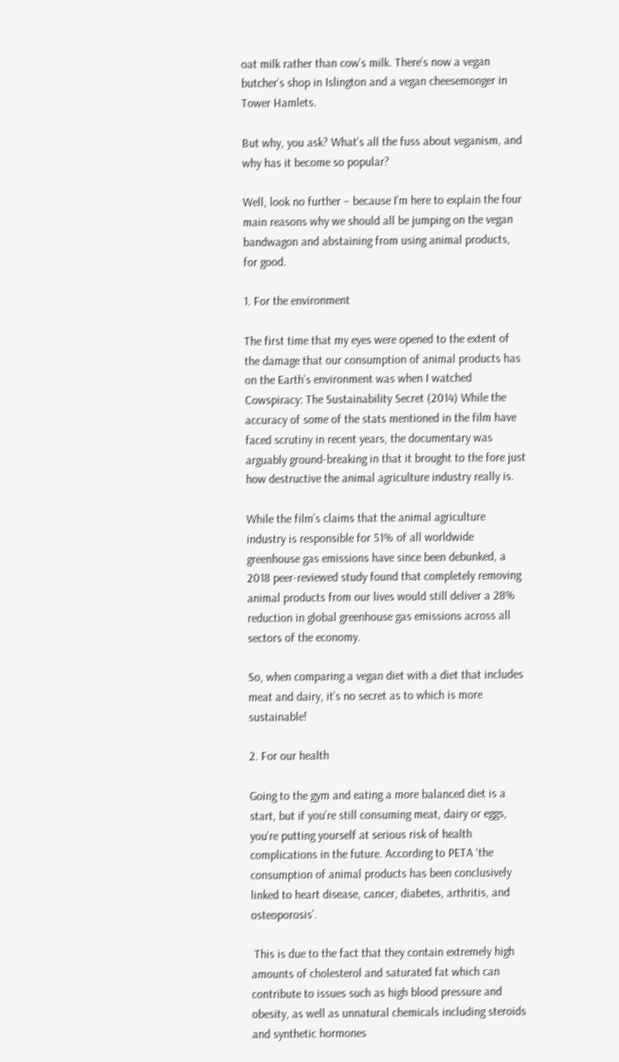oat milk rather than cow’s milk. There’s now a vegan butcher’s shop in Islington and a vegan cheesemonger in Tower Hamlets.

But why, you ask? What’s all the fuss about veganism, and why has it become so popular?

Well, look no further – because I’m here to explain the four main reasons why we should all be jumping on the vegan bandwagon and abstaining from using animal products, for good.

1. For the environment

The first time that my eyes were opened to the extent of the damage that our consumption of animal products has on the Earth’s environment was when I watched Cowspiracy: The Sustainability Secret (2014) While the accuracy of some of the stats mentioned in the film have faced scrutiny in recent years, the documentary was arguably ground-breaking in that it brought to the fore just how destructive the animal agriculture industry really is.

While the film’s claims that the animal agriculture industry is responsible for 51% of all worldwide greenhouse gas emissions have since been debunked, a 2018 peer-reviewed study found that completely removing animal products from our lives would still deliver a 28% reduction in global greenhouse gas emissions across all sectors of the economy.

So, when comparing a vegan diet with a diet that includes meat and dairy, it’s no secret as to which is more sustainable!

2. For our health

Going to the gym and eating a more balanced diet is a start, but if you’re still consuming meat, dairy or eggs, you’re putting yourself at serious risk of health complications in the future. According to PETA ‘the consumption of animal products has been conclusively linked to heart disease, cancer, diabetes, arthritis, and osteoporosis’.

 This is due to the fact that they contain extremely high amounts of cholesterol and saturated fat which can contribute to issues such as high blood pressure and obesity, as well as unnatural chemicals including steroids and synthetic hormones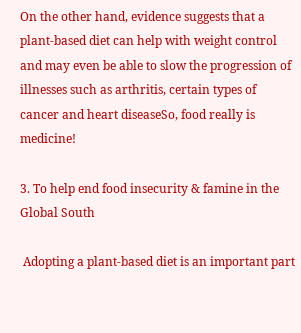On the other hand, evidence suggests that a plant-based diet can help with weight control and may even be able to slow the progression of illnesses such as arthritis, certain types of cancer and heart diseaseSo, food really is medicine!

3. To help end food insecurity & famine in the Global South

 Adopting a plant-based diet is an important part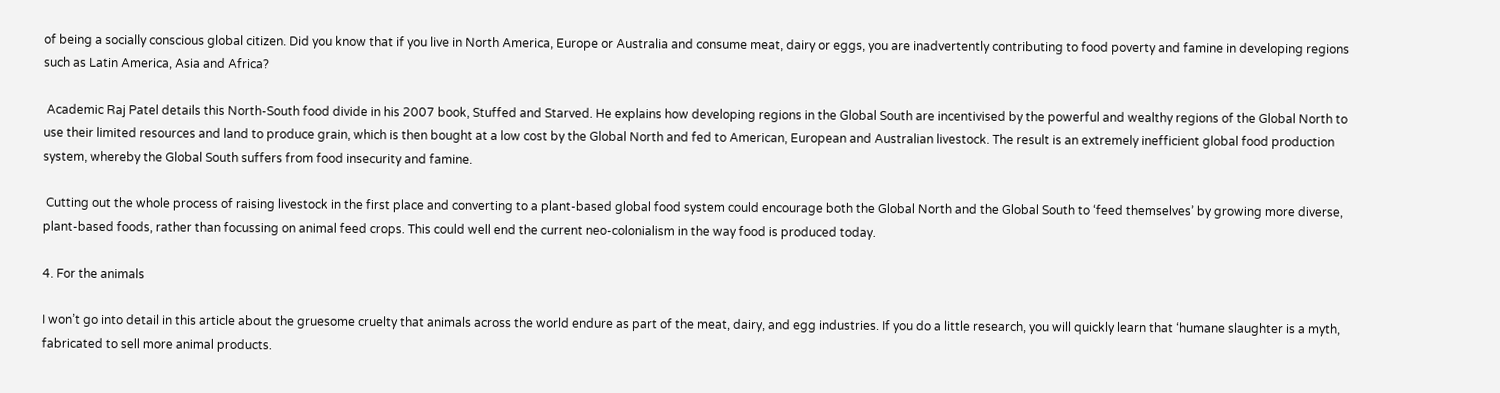of being a socially conscious global citizen. Did you know that if you live in North America, Europe or Australia and consume meat, dairy or eggs, you are inadvertently contributing to food poverty and famine in developing regions such as Latin America, Asia and Africa?

 Academic Raj Patel details this North-South food divide in his 2007 book, Stuffed and Starved. He explains how developing regions in the Global South are incentivised by the powerful and wealthy regions of the Global North to use their limited resources and land to produce grain, which is then bought at a low cost by the Global North and fed to American, European and Australian livestock. The result is an extremely inefficient global food production system, whereby the Global South suffers from food insecurity and famine.

 Cutting out the whole process of raising livestock in the first place and converting to a plant-based global food system could encourage both the Global North and the Global South to ‘feed themselves’ by growing more diverse, plant-based foods, rather than focussing on animal feed crops. This could well end the current neo-colonialism in the way food is produced today.

4. For the animals

I won’t go into detail in this article about the gruesome cruelty that animals across the world endure as part of the meat, dairy, and egg industries. If you do a little research, you will quickly learn that ‘humane slaughter is a myth, fabricated to sell more animal products.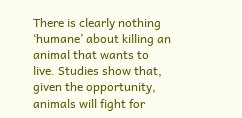There is clearly nothing ‘humane’ about killing an animal that wants to live. Studies show that, given the opportunity, animals will fight for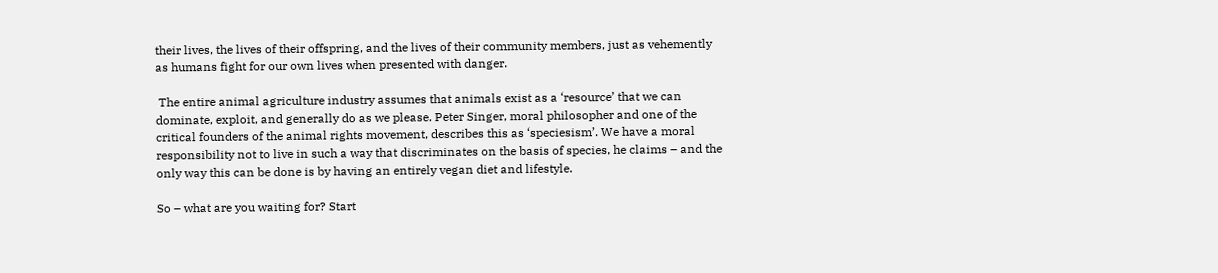their lives, the lives of their offspring, and the lives of their community members, just as vehemently as humans fight for our own lives when presented with danger.

 The entire animal agriculture industry assumes that animals exist as a ‘resource’ that we can dominate, exploit, and generally do as we please. Peter Singer, moral philosopher and one of the critical founders of the animal rights movement, describes this as ‘speciesism’. We have a moral responsibility not to live in such a way that discriminates on the basis of species, he claims – and the only way this can be done is by having an entirely vegan diet and lifestyle.

So – what are you waiting for? Start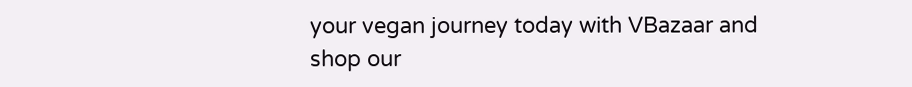your vegan journey today with VBazaar and shop our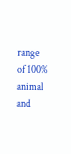range of 100% animal and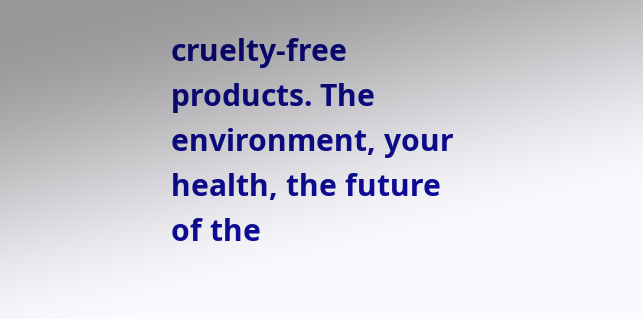cruelty-free products. The environment, your health, the future of the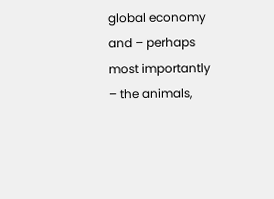global economy and – perhaps most importantly – the animals,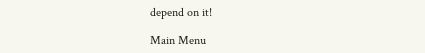depend on it!

Main Menu